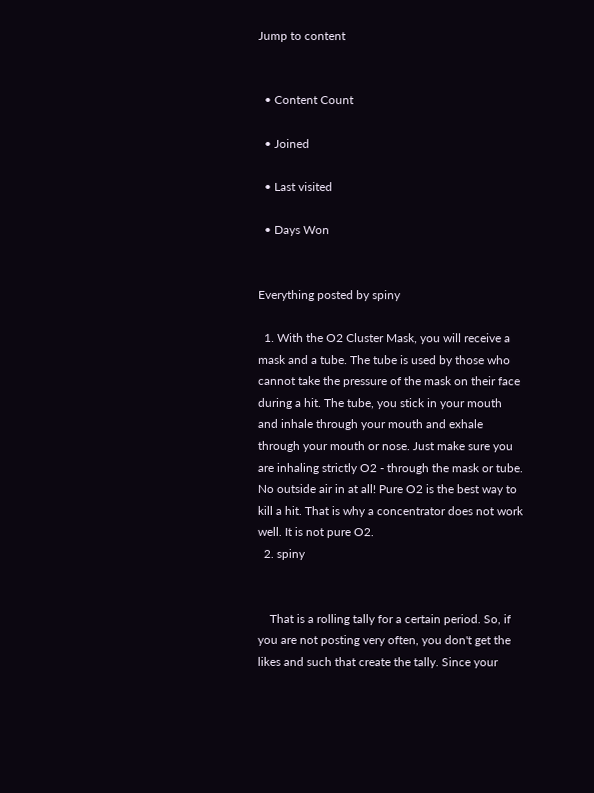Jump to content


  • Content Count

  • Joined

  • Last visited

  • Days Won


Everything posted by spiny

  1. With the O2 Cluster Mask, you will receive a mask and a tube. The tube is used by those who cannot take the pressure of the mask on their face during a hit. The tube, you stick in your mouth and inhale through your mouth and exhale through your mouth or nose. Just make sure you are inhaling strictly O2 - through the mask or tube. No outside air in at all! Pure O2 is the best way to kill a hit. That is why a concentrator does not work well. It is not pure O2.
  2. spiny


    That is a rolling tally for a certain period. So, if you are not posting very often, you don't get the likes and such that create the tally. Since your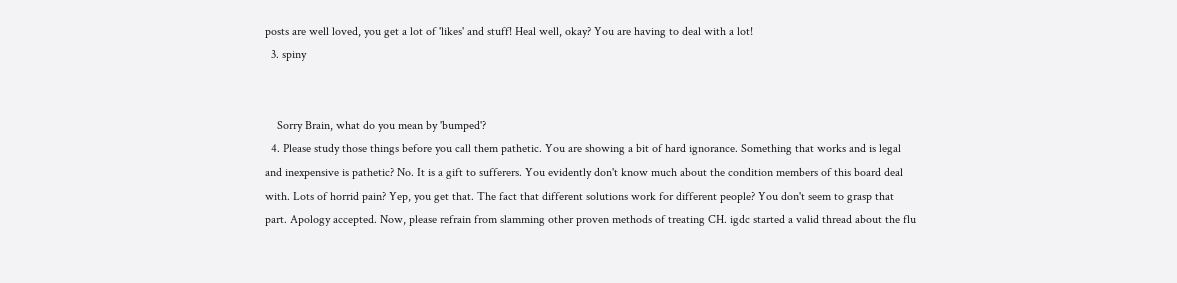posts are well loved, you get a lot of 'likes' and stuff! Heal well, okay? You are having to deal with a lot!
  3. spiny


    Sorry Brain, what do you mean by 'bumped'?
  4. Please study those things before you call them pathetic. You are showing a bit of hard ignorance. Something that works and is legal and inexpensive is pathetic? No. It is a gift to sufferers. You evidently don't know much about the condition members of this board deal with. Lots of horrid pain? Yep, you get that. The fact that different solutions work for different people? You don't seem to grasp that part. Apology accepted. Now, please refrain from slamming other proven methods of treating CH. igdc started a valid thread about the flu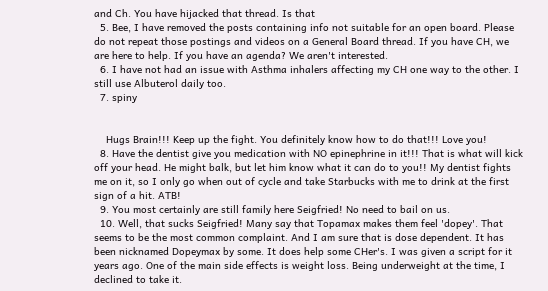and Ch. You have hijacked that thread. Is that
  5. Bee, I have removed the posts containing info not suitable for an open board. Please do not repeat those postings and videos on a General Board thread. If you have CH, we are here to help. If you have an agenda? We aren't interested.
  6. I have not had an issue with Asthma inhalers affecting my CH one way to the other. I still use Albuterol daily too.
  7. spiny


    Hugs Brain!!! Keep up the fight. You definitely know how to do that!!! Love you!
  8. Have the dentist give you medication with NO epinephrine in it!!! That is what will kick off your head. He might balk, but let him know what it can do to you!! My dentist fights me on it, so I only go when out of cycle and take Starbucks with me to drink at the first sign of a hit. ATB!
  9. You most certainly are still family here Seigfried! No need to bail on us.
  10. Well, that sucks Seigfried! Many say that Topamax makes them feel 'dopey'. That seems to be the most common complaint. And I am sure that is dose dependent. It has been nicknamed Dopeymax by some. It does help some CHer's. I was given a script for it years ago. One of the main side effects is weight loss. Being underweight at the time, I declined to take it.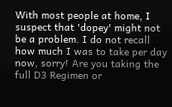With most people at home, I suspect that 'dopey' might not be a problem. I do not recall how much I was to take per day now, sorry! Are you taking the full D3 Regimen or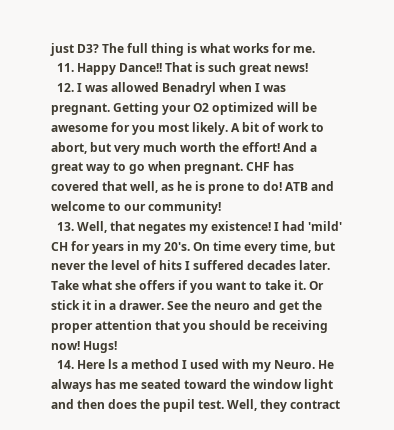just D3? The full thing is what works for me.
  11. Happy Dance!! That is such great news!
  12. I was allowed Benadryl when I was pregnant. Getting your O2 optimized will be awesome for you most likely. A bit of work to abort, but very much worth the effort! And a great way to go when pregnant. CHF has covered that well, as he is prone to do! ATB and welcome to our community!
  13. Well, that negates my existence! I had 'mild' CH for years in my 20's. On time every time, but never the level of hits I suffered decades later. Take what she offers if you want to take it. Or stick it in a drawer. See the neuro and get the proper attention that you should be receiving now! Hugs!
  14. Here ls a method I used with my Neuro. He always has me seated toward the window light and then does the pupil test. Well, they contract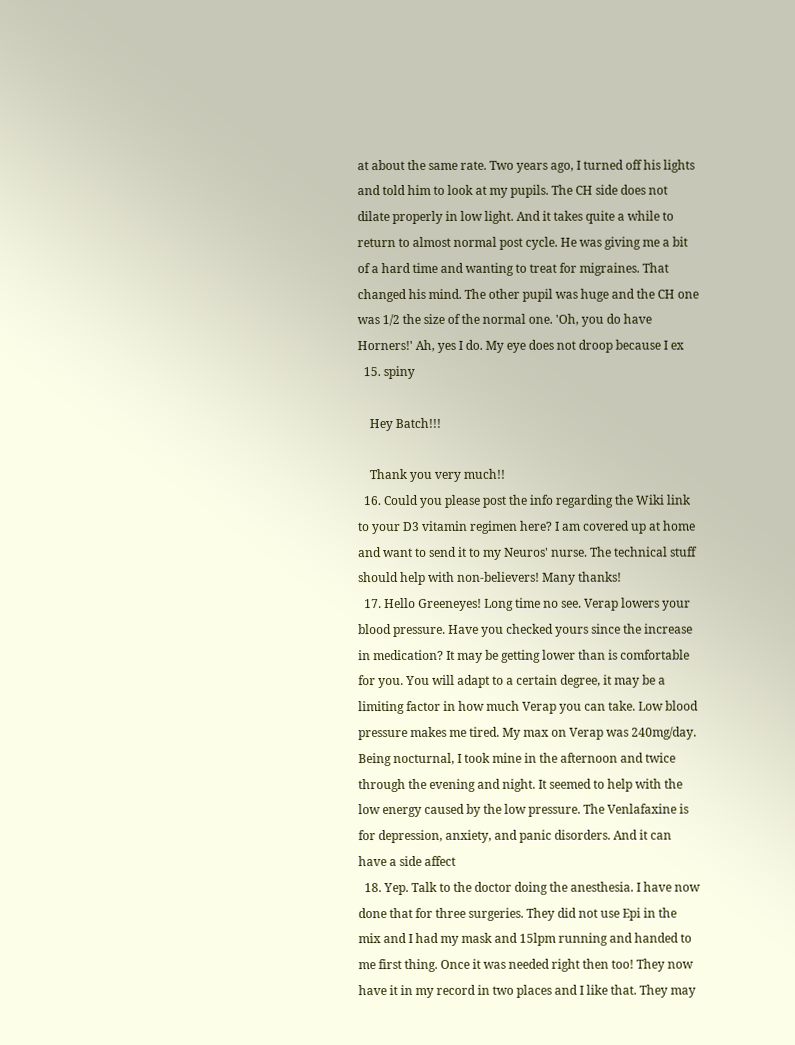at about the same rate. Two years ago, I turned off his lights and told him to look at my pupils. The CH side does not dilate properly in low light. And it takes quite a while to return to almost normal post cycle. He was giving me a bit of a hard time and wanting to treat for migraines. That changed his mind. The other pupil was huge and the CH one was 1/2 the size of the normal one. 'Oh, you do have Horners!' Ah, yes I do. My eye does not droop because I ex
  15. spiny

    Hey Batch!!!

    Thank you very much!!
  16. Could you please post the info regarding the Wiki link to your D3 vitamin regimen here? I am covered up at home and want to send it to my Neuros' nurse. The technical stuff should help with non-believers! Many thanks!
  17. Hello Greeneyes! Long time no see. Verap lowers your blood pressure. Have you checked yours since the increase in medication? It may be getting lower than is comfortable for you. You will adapt to a certain degree, it may be a limiting factor in how much Verap you can take. Low blood pressure makes me tired. My max on Verap was 240mg/day. Being nocturnal, I took mine in the afternoon and twice through the evening and night. It seemed to help with the low energy caused by the low pressure. The Venlafaxine is for depression, anxiety, and panic disorders. And it can have a side affect
  18. Yep. Talk to the doctor doing the anesthesia. I have now done that for three surgeries. They did not use Epi in the mix and I had my mask and 15lpm running and handed to me first thing. Once it was needed right then too! They now have it in my record in two places and I like that. They may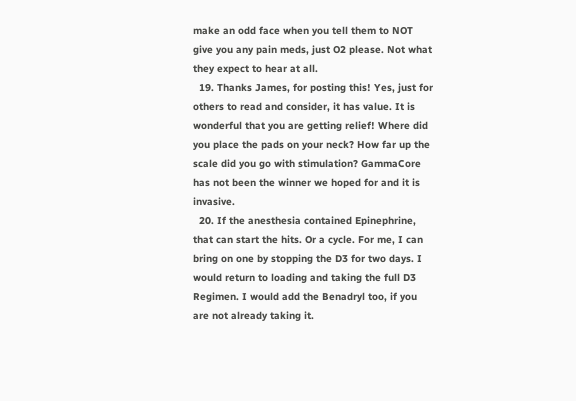make an odd face when you tell them to NOT give you any pain meds, just O2 please. Not what they expect to hear at all.
  19. Thanks James, for posting this! Yes, just for others to read and consider, it has value. It is wonderful that you are getting relief! Where did you place the pads on your neck? How far up the scale did you go with stimulation? GammaCore has not been the winner we hoped for and it is invasive.
  20. If the anesthesia contained Epinephrine, that can start the hits. Or a cycle. For me, I can bring on one by stopping the D3 for two days. I would return to loading and taking the full D3 Regimen. I would add the Benadryl too, if you are not already taking it.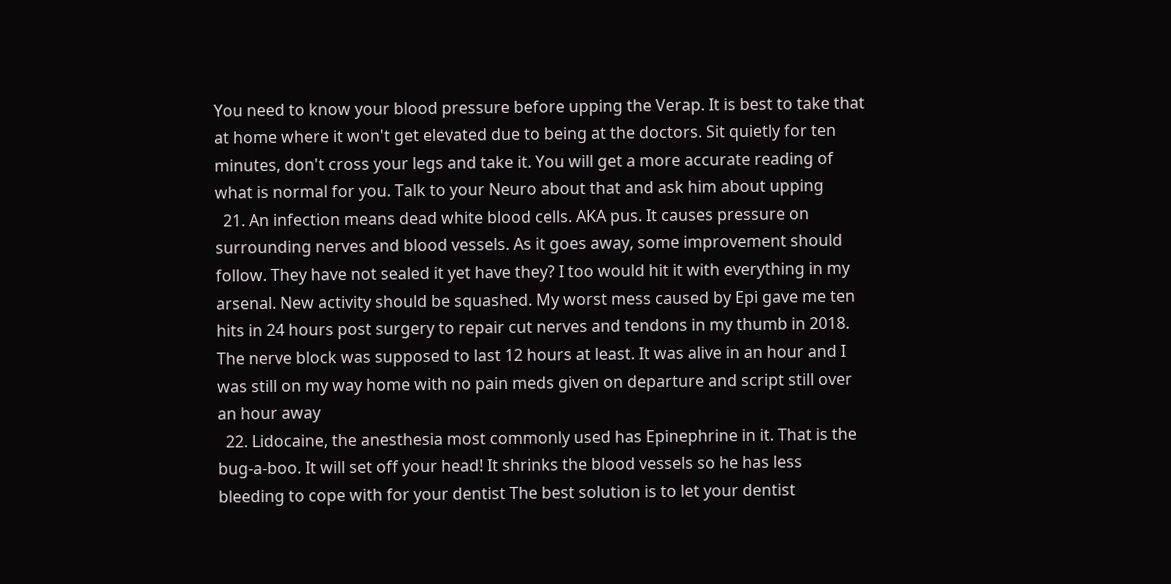You need to know your blood pressure before upping the Verap. It is best to take that at home where it won't get elevated due to being at the doctors. Sit quietly for ten minutes, don't cross your legs and take it. You will get a more accurate reading of what is normal for you. Talk to your Neuro about that and ask him about upping
  21. An infection means dead white blood cells. AKA pus. It causes pressure on surrounding nerves and blood vessels. As it goes away, some improvement should follow. They have not sealed it yet have they? I too would hit it with everything in my arsenal. New activity should be squashed. My worst mess caused by Epi gave me ten hits in 24 hours post surgery to repair cut nerves and tendons in my thumb in 2018. The nerve block was supposed to last 12 hours at least. It was alive in an hour and I was still on my way home with no pain meds given on departure and script still over an hour away
  22. Lidocaine, the anesthesia most commonly used has Epinephrine in it. That is the bug-a-boo. It will set off your head! It shrinks the blood vessels so he has less bleeding to cope with for your dentist The best solution is to let your dentist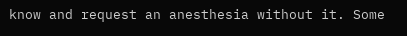know and request an anesthesia without it. Some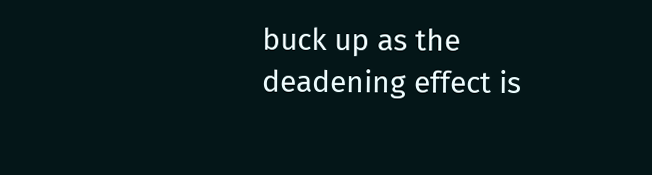buck up as the deadening effect is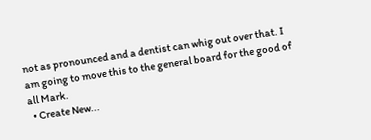not as pronounced and a dentist can whig out over that. I am going to move this to the general board for the good of all Mark.
  • Create New...